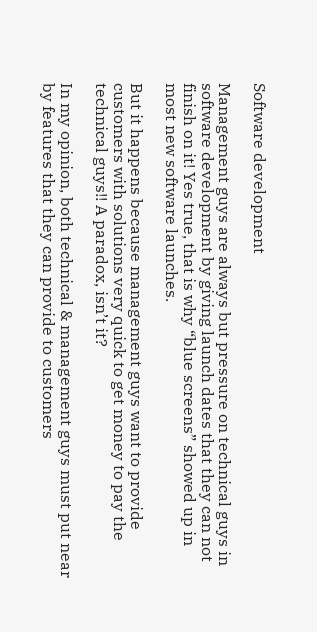Software development

Management guys are always but pressure on technical guys in software development by giving launch dates that they can not finish on it! Yes true, that is why “blue screens” showed up in most new software launches.

But it happens because management guys want to provide customers with solutions very quick to get money to pay the technical guys!! A paradox, isn’t it?

In my opinion, both technical & management guys must put near by features that they can provide to customers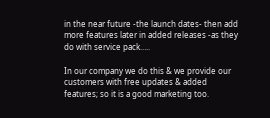in the near future -the launch dates- then add more features later in added releases -as they do with service pack…..

In our company we do this & we provide our customers with free updates & added features; so it is a good marketing too.